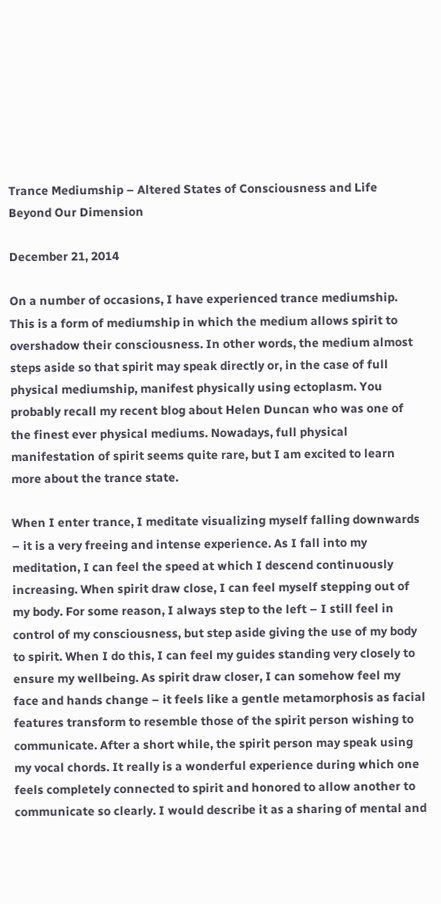Trance Mediumship – Altered States of Consciousness and Life Beyond Our Dimension

December 21, 2014

On a number of occasions, I have experienced trance mediumship. This is a form of mediumship in which the medium allows spirit to overshadow their consciousness. In other words, the medium almost steps aside so that spirit may speak directly or, in the case of full physical mediumship, manifest physically using ectoplasm. You probably recall my recent blog about Helen Duncan who was one of the finest ever physical mediums. Nowadays, full physical manifestation of spirit seems quite rare, but I am excited to learn more about the trance state.

When I enter trance, I meditate visualizing myself falling downwards – it is a very freeing and intense experience. As I fall into my meditation, I can feel the speed at which I descend continuously increasing. When spirit draw close, I can feel myself stepping out of my body. For some reason, I always step to the left – I still feel in control of my consciousness, but step aside giving the use of my body to spirit. When I do this, I can feel my guides standing very closely to ensure my wellbeing. As spirit draw closer, I can somehow feel my face and hands change – it feels like a gentle metamorphosis as facial features transform to resemble those of the spirit person wishing to communicate. After a short while, the spirit person may speak using my vocal chords. It really is a wonderful experience during which one feels completely connected to spirit and honored to allow another to communicate so clearly. I would describe it as a sharing of mental and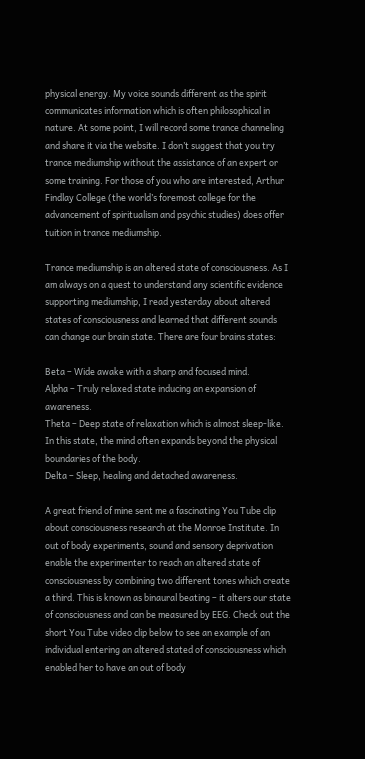physical energy. My voice sounds different as the spirit communicates information which is often philosophical in nature. At some point, I will record some trance channeling and share it via the website. I don’t suggest that you try trance mediumship without the assistance of an expert or some training. For those of you who are interested, Arthur Findlay College (the world’s foremost college for the advancement of spiritualism and psychic studies) does offer tuition in trance mediumship.

Trance mediumship is an altered state of consciousness. As I am always on a quest to understand any scientific evidence supporting mediumship, I read yesterday about altered states of consciousness and learned that different sounds can change our brain state. There are four brains states:

Beta – Wide awake with a sharp and focused mind.
Alpha – Truly relaxed state inducing an expansion of awareness.
Theta – Deep state of relaxation which is almost sleep-like. In this state, the mind often expands beyond the physical boundaries of the body.
Delta – Sleep, healing and detached awareness.

A great friend of mine sent me a fascinating You Tube clip about consciousness research at the Monroe Institute. In out of body experiments, sound and sensory deprivation enable the experimenter to reach an altered state of consciousness by combining two different tones which create a third. This is known as binaural beating – it alters our state of consciousness and can be measured by EEG. Check out the short You Tube video clip below to see an example of an individual entering an altered stated of consciousness which enabled her to have an out of body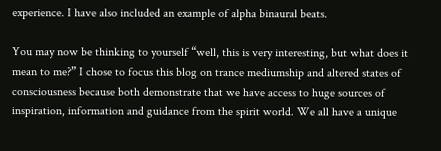experience. I have also included an example of alpha binaural beats.

You may now be thinking to yourself “well, this is very interesting, but what does it mean to me?” I chose to focus this blog on trance mediumship and altered states of consciousness because both demonstrate that we have access to huge sources of inspiration, information and guidance from the spirit world. We all have a unique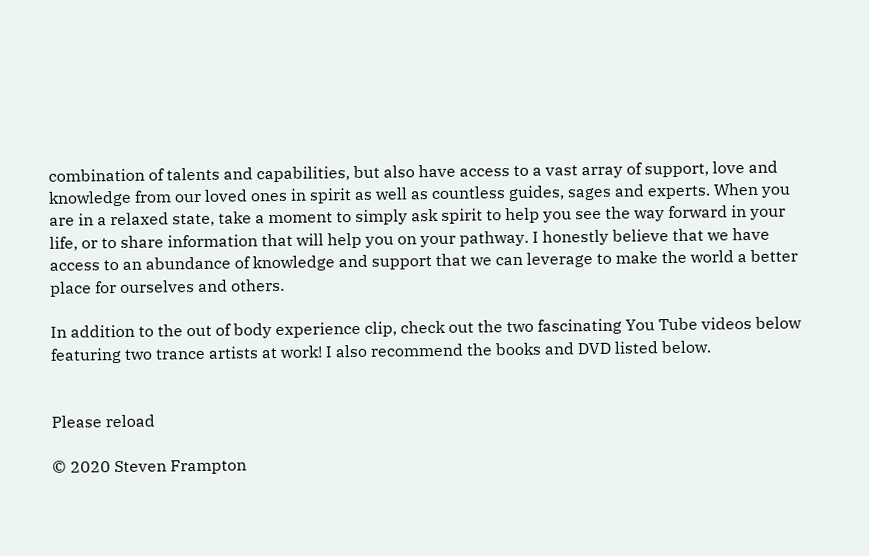combination of talents and capabilities, but also have access to a vast array of support, love and knowledge from our loved ones in spirit as well as countless guides, sages and experts. When you are in a relaxed state, take a moment to simply ask spirit to help you see the way forward in your life, or to share information that will help you on your pathway. I honestly believe that we have access to an abundance of knowledge and support that we can leverage to make the world a better place for ourselves and others.

In addition to the out of body experience clip, check out the two fascinating You Tube videos below featuring two trance artists at work! I also recommend the books and DVD listed below.


Please reload

© 2020 Steven Frampton